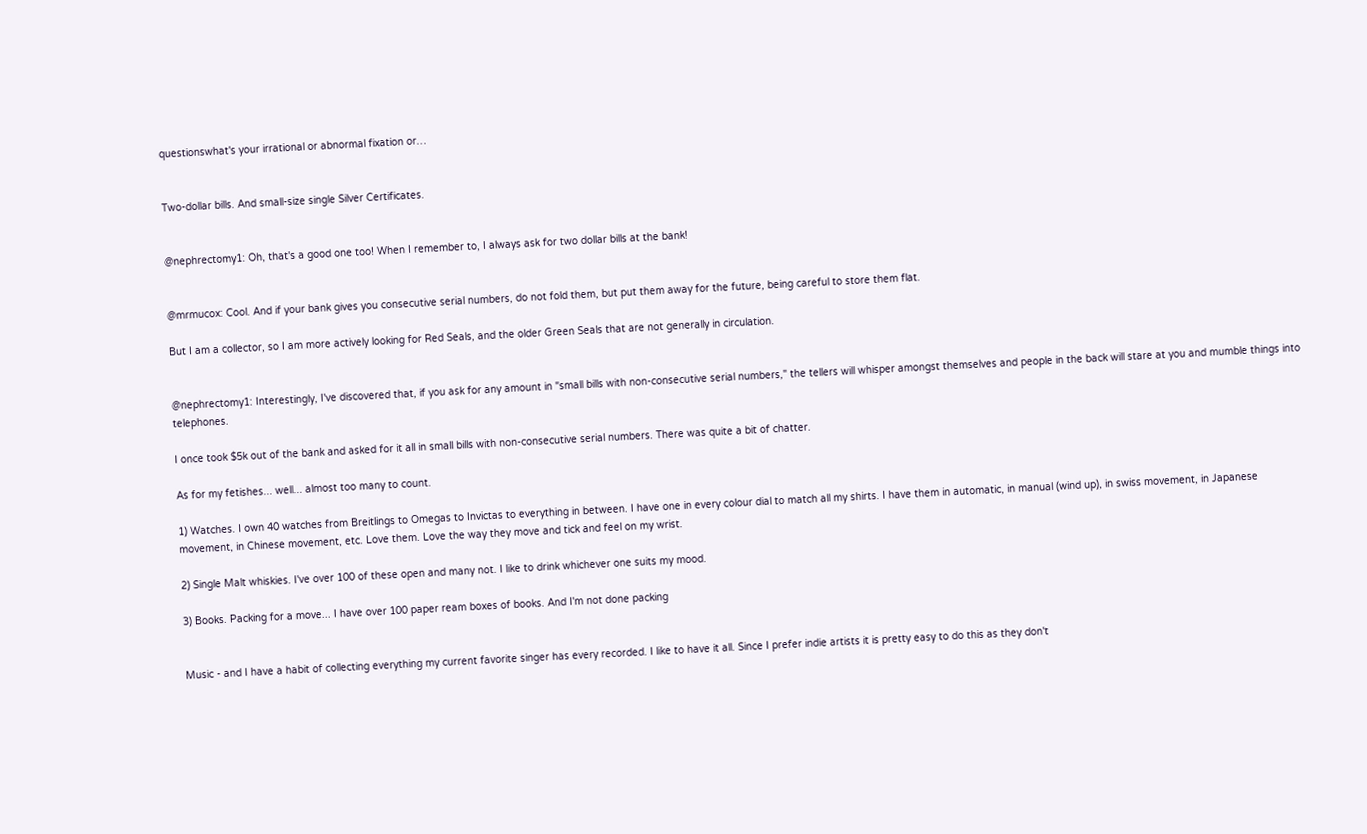questionswhat's your irrational or abnormal fixation or…


Two-dollar bills. And small-size single Silver Certificates.


@nephrectomy1: Oh, that's a good one too! When I remember to, I always ask for two dollar bills at the bank!


@mrmucox: Cool. And if your bank gives you consecutive serial numbers, do not fold them, but put them away for the future, being careful to store them flat.

But I am a collector, so I am more actively looking for Red Seals, and the older Green Seals that are not generally in circulation.


@nephrectomy1: Interestingly, I've discovered that, if you ask for any amount in "small bills with non-consecutive serial numbers," the tellers will whisper amongst themselves and people in the back will stare at you and mumble things into telephones.

I once took $5k out of the bank and asked for it all in small bills with non-consecutive serial numbers. There was quite a bit of chatter.

As for my fetishes... well... almost too many to count.

1) Watches. I own 40 watches from Breitlings to Omegas to Invictas to everything in between. I have one in every colour dial to match all my shirts. I have them in automatic, in manual (wind up), in swiss movement, in Japanese movement, in Chinese movement, etc. Love them. Love the way they move and tick and feel on my wrist.

2) Single Malt whiskies. I've over 100 of these open and many not. I like to drink whichever one suits my mood.

3) Books. Packing for a move... I have over 100 paper ream boxes of books. And I'm not done packing


Music - and I have a habit of collecting everything my current favorite singer has every recorded. I like to have it all. Since I prefer indie artists it is pretty easy to do this as they don't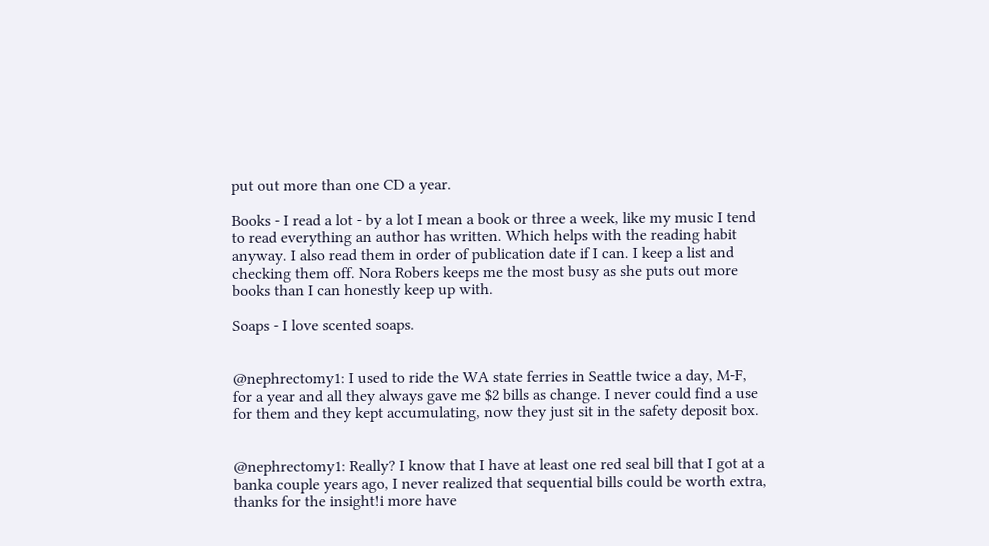put out more than one CD a year.

Books - I read a lot - by a lot I mean a book or three a week, like my music I tend to read everything an author has written. Which helps with the reading habit anyway. I also read them in order of publication date if I can. I keep a list and checking them off. Nora Robers keeps me the most busy as she puts out more books than I can honestly keep up with.

Soaps - I love scented soaps.


@nephrectomy1: I used to ride the WA state ferries in Seattle twice a day, M-F, for a year and all they always gave me $2 bills as change. I never could find a use for them and they kept accumulating, now they just sit in the safety deposit box.


@nephrectomy1: Really? I know that I have at least one red seal bill that I got at a banka couple years ago, I never realized that sequential bills could be worth extra, thanks for the insight!i more have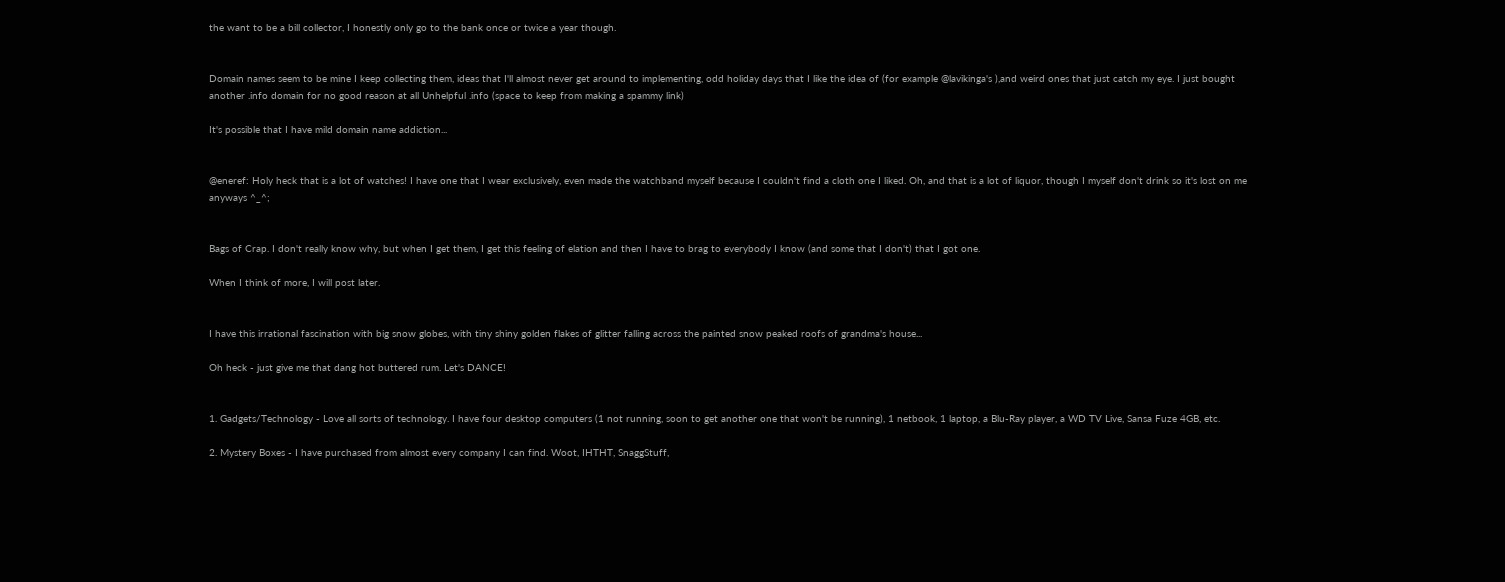the want to be a bill collector, I honestly only go to the bank once or twice a year though.


Domain names seem to be mine I keep collecting them, ideas that I'll almost never get around to implementing, odd holiday days that I like the idea of (for example @lavikinga's ),and weird ones that just catch my eye. I just bought another .info domain for no good reason at all Unhelpful .info (space to keep from making a spammy link)

It's possible that I have mild domain name addiction...


@eneref: Holy heck that is a lot of watches! I have one that I wear exclusively, even made the watchband myself because I couldn't find a cloth one I liked. Oh, and that is a lot of liquor, though I myself don't drink so it's lost on me anyways ^_^;


Bags of Crap. I don't really know why, but when I get them, I get this feeling of elation and then I have to brag to everybody I know (and some that I don't) that I got one.

When I think of more, I will post later.


I have this irrational fascination with big snow globes, with tiny shiny golden flakes of glitter falling across the painted snow peaked roofs of grandma's house...

Oh heck - just give me that dang hot buttered rum. Let's DANCE!


1. Gadgets/Technology - Love all sorts of technology. I have four desktop computers (1 not running, soon to get another one that won't be running), 1 netbook, 1 laptop, a Blu-Ray player, a WD TV Live, Sansa Fuze 4GB, etc.

2. Mystery Boxes - I have purchased from almost every company I can find. Woot, IHTHT, SnaggStuff,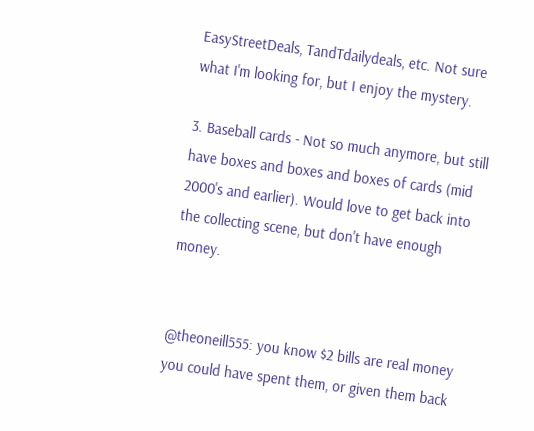EasyStreetDeals, TandTdailydeals, etc. Not sure what I'm looking for, but I enjoy the mystery.

3. Baseball cards - Not so much anymore, but still have boxes and boxes and boxes of cards (mid 2000's and earlier). Would love to get back into the collecting scene, but don't have enough money.


@theoneill555: you know $2 bills are real money you could have spent them, or given them back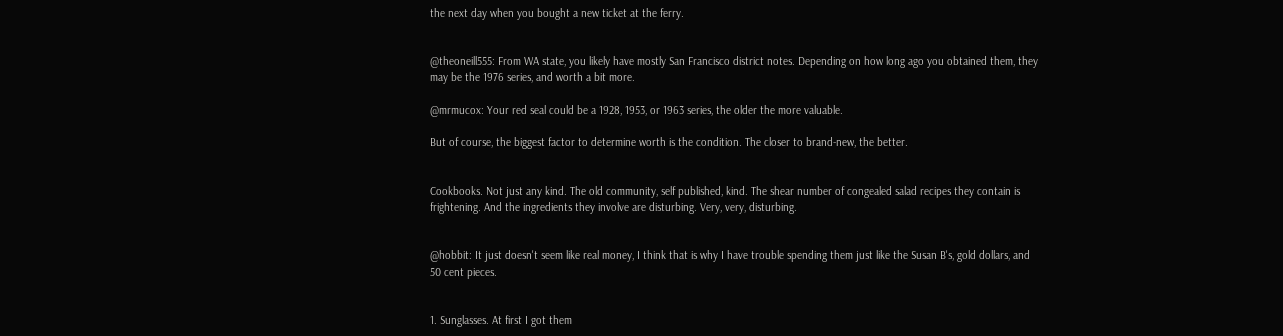the next day when you bought a new ticket at the ferry.


@theoneill555: From WA state, you likely have mostly San Francisco district notes. Depending on how long ago you obtained them, they may be the 1976 series, and worth a bit more.

@mrmucox: Your red seal could be a 1928, 1953, or 1963 series, the older the more valuable.

But of course, the biggest factor to determine worth is the condition. The closer to brand-new, the better.


Cookbooks. Not just any kind. The old community, self published, kind. The shear number of congealed salad recipes they contain is frightening. And the ingredients they involve are disturbing. Very, very, disturbing.


@hobbit: It just doesn't seem like real money, I think that is why I have trouble spending them just like the Susan B's, gold dollars, and 50 cent pieces.


1. Sunglasses. At first I got them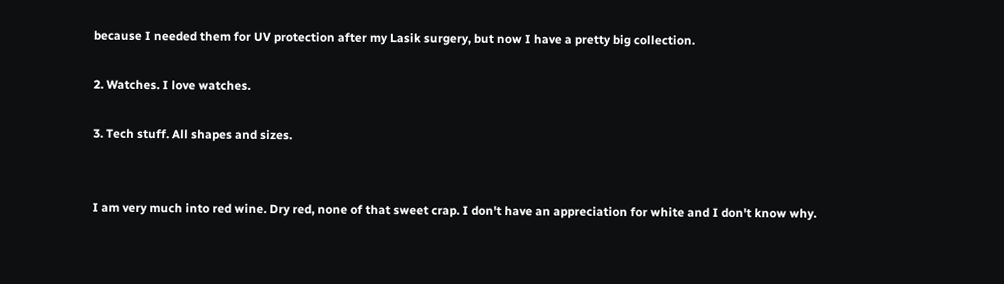because I needed them for UV protection after my Lasik surgery, but now I have a pretty big collection.

2. Watches. I love watches.

3. Tech stuff. All shapes and sizes.


I am very much into red wine. Dry red, none of that sweet crap. I don't have an appreciation for white and I don't know why.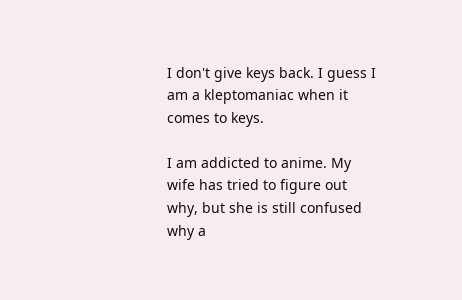I don't give keys back. I guess I am a kleptomaniac when it comes to keys.

I am addicted to anime. My wife has tried to figure out why, but she is still confused why a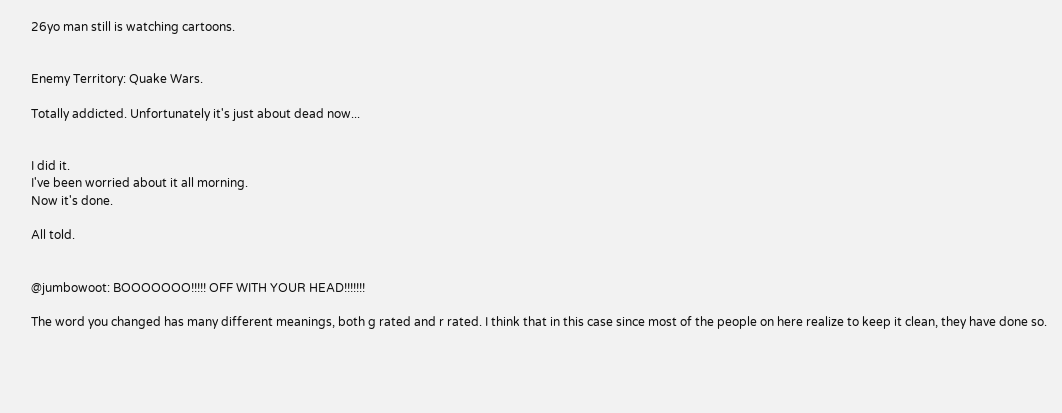26yo man still is watching cartoons.


Enemy Territory: Quake Wars.

Totally addicted. Unfortunately it's just about dead now...


I did it.
I've been worried about it all morning.
Now it's done.

All told.


@jumbowoot: BOOOOOOO!!!!! OFF WITH YOUR HEAD!!!!!!!

The word you changed has many different meanings, both g rated and r rated. I think that in this case since most of the people on here realize to keep it clean, they have done so.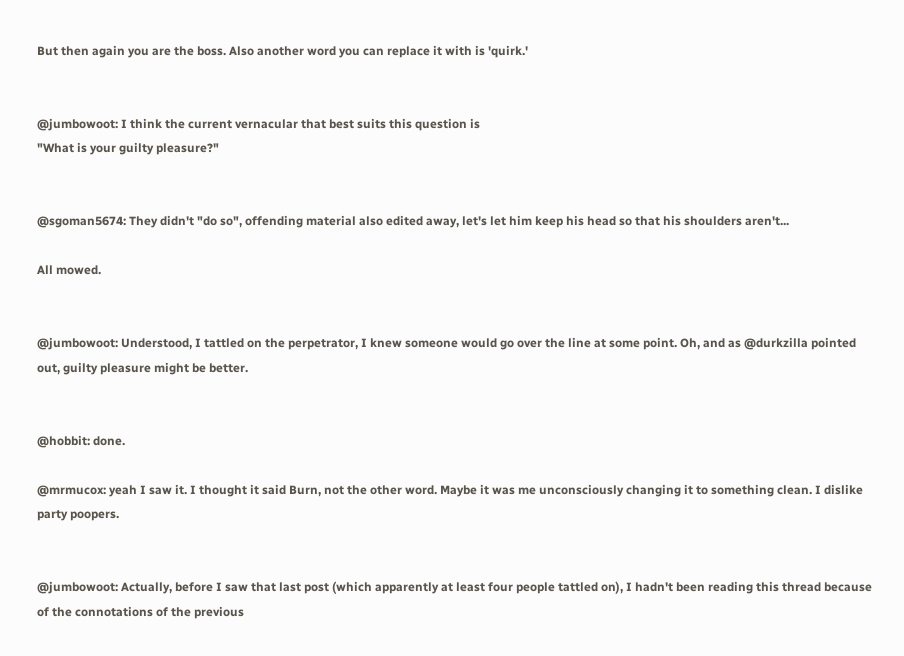But then again you are the boss. Also another word you can replace it with is 'quirk.'


@jumbowoot: I think the current vernacular that best suits this question is
"What is your guilty pleasure?"


@sgoman5674: They didn't "do so", offending material also edited away, let's let him keep his head so that his shoulders aren't...

All mowed.


@jumbowoot: Understood, I tattled on the perpetrator, I knew someone would go over the line at some point. Oh, and as @durkzilla pointed out, guilty pleasure might be better.


@hobbit: done.

@mrmucox: yeah I saw it. I thought it said Burn, not the other word. Maybe it was me unconsciously changing it to something clean. I dislike party poopers.


@jumbowoot: Actually, before I saw that last post (which apparently at least four people tattled on), I hadn't been reading this thread because of the connotations of the previous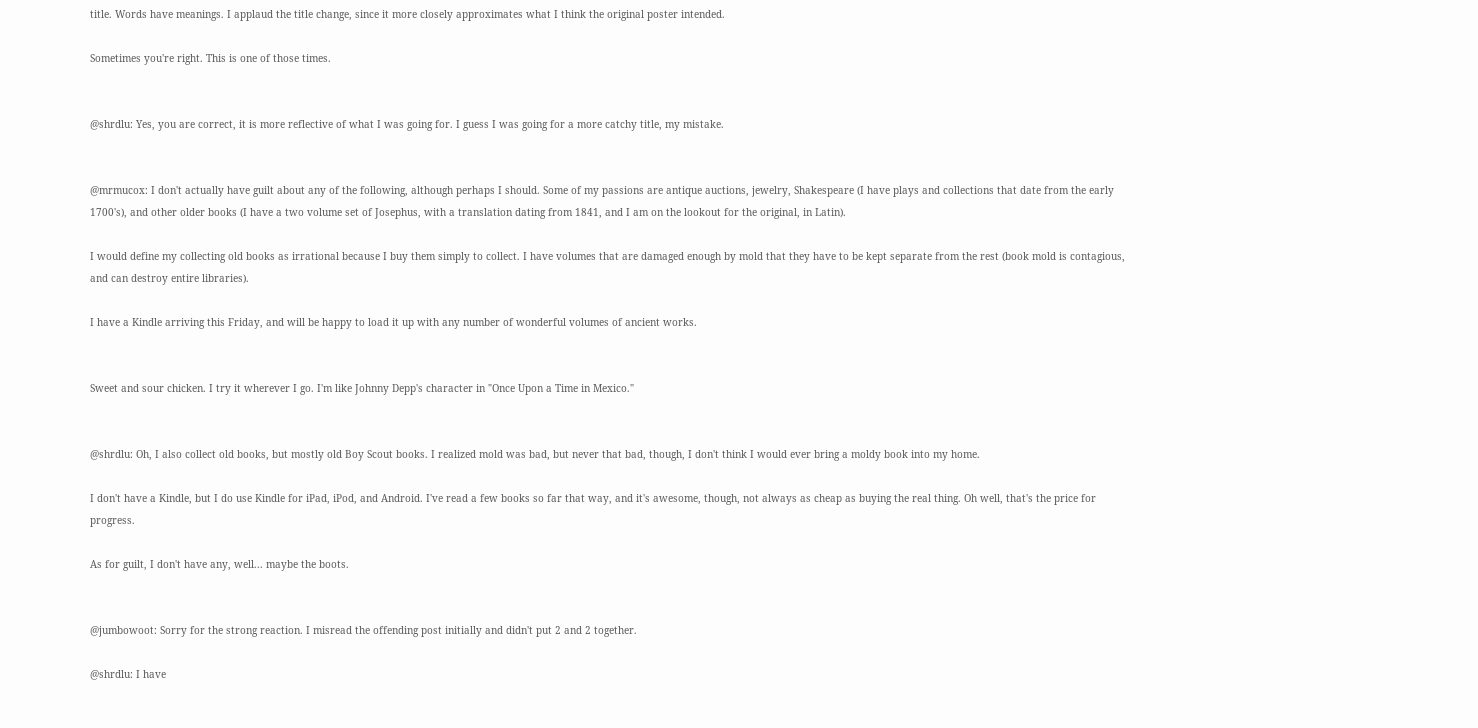title. Words have meanings. I applaud the title change, since it more closely approximates what I think the original poster intended.

Sometimes you're right. This is one of those times.


@shrdlu: Yes, you are correct, it is more reflective of what I was going for. I guess I was going for a more catchy title, my mistake.


@mrmucox: I don't actually have guilt about any of the following, although perhaps I should. Some of my passions are antique auctions, jewelry, Shakespeare (I have plays and collections that date from the early 1700's), and other older books (I have a two volume set of Josephus, with a translation dating from 1841, and I am on the lookout for the original, in Latin).

I would define my collecting old books as irrational because I buy them simply to collect. I have volumes that are damaged enough by mold that they have to be kept separate from the rest (book mold is contagious, and can destroy entire libraries).

I have a Kindle arriving this Friday, and will be happy to load it up with any number of wonderful volumes of ancient works.


Sweet and sour chicken. I try it wherever I go. I'm like Johnny Depp's character in "Once Upon a Time in Mexico."


@shrdlu: Oh, I also collect old books, but mostly old Boy Scout books. I realized mold was bad, but never that bad, though, I don't think I would ever bring a moldy book into my home.

I don't have a Kindle, but I do use Kindle for iPad, iPod, and Android. I've read a few books so far that way, and it's awesome, though, not always as cheap as buying the real thing. Oh well, that's the price for progress.

As for guilt, I don't have any, well... maybe the boots.


@jumbowoot: Sorry for the strong reaction. I misread the offending post initially and didn't put 2 and 2 together.

@shrdlu: I have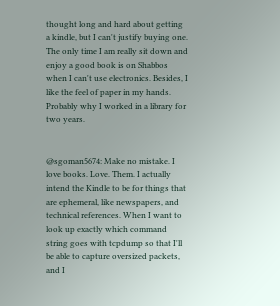thought long and hard about getting a kindle, but I can't justify buying one. The only time I am really sit down and enjoy a good book is on Shabbos when I can't use electronics. Besides, I like the feel of paper in my hands. Probably why I worked in a library for two years.


@sgoman5674: Make no mistake. I love books. Love. Them. I actually intend the Kindle to be for things that are ephemeral, like newspapers, and technical references. When I want to look up exactly which command string goes with tcpdump so that I'll be able to capture oversized packets, and I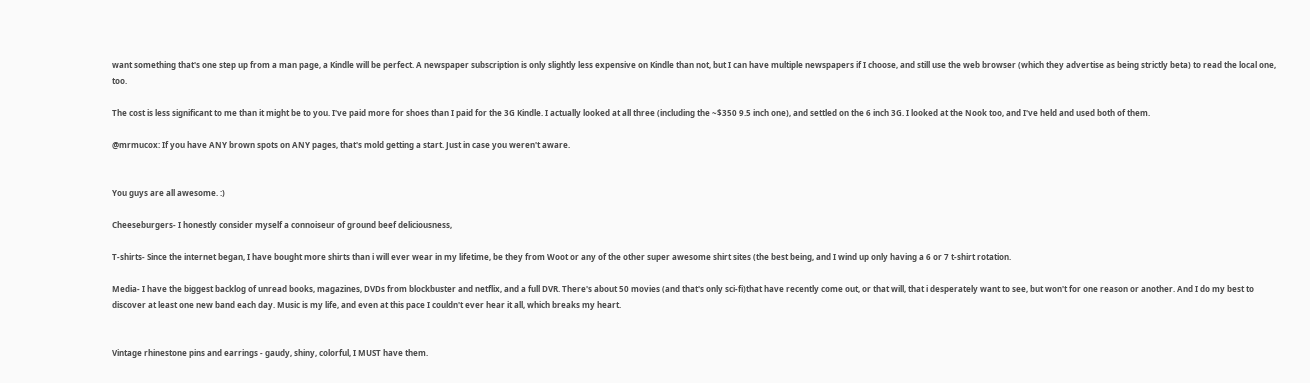want something that's one step up from a man page, a Kindle will be perfect. A newspaper subscription is only slightly less expensive on Kindle than not, but I can have multiple newspapers if I choose, and still use the web browser (which they advertise as being strictly beta) to read the local one, too.

The cost is less significant to me than it might be to you. I've paid more for shoes than I paid for the 3G Kindle. I actually looked at all three (including the ~$350 9.5 inch one), and settled on the 6 inch 3G. I looked at the Nook too, and I've held and used both of them.

@mrmucox: If you have ANY brown spots on ANY pages, that's mold getting a start. Just in case you weren't aware.


You guys are all awesome. :)

Cheeseburgers- I honestly consider myself a connoiseur of ground beef deliciousness,

T-shirts- Since the internet began, I have bought more shirts than i will ever wear in my lifetime, be they from Woot or any of the other super awesome shirt sites (the best being, and I wind up only having a 6 or 7 t-shirt rotation.

Media- I have the biggest backlog of unread books, magazines, DVDs from blockbuster and netflix, and a full DVR. There's about 50 movies (and that's only sci-fi)that have recently come out, or that will, that i desperately want to see, but won't for one reason or another. And I do my best to discover at least one new band each day. Music is my life, and even at this pace I couldn't ever hear it all, which breaks my heart.


Vintage rhinestone pins and earrings - gaudy, shiny, colorful, I MUST have them.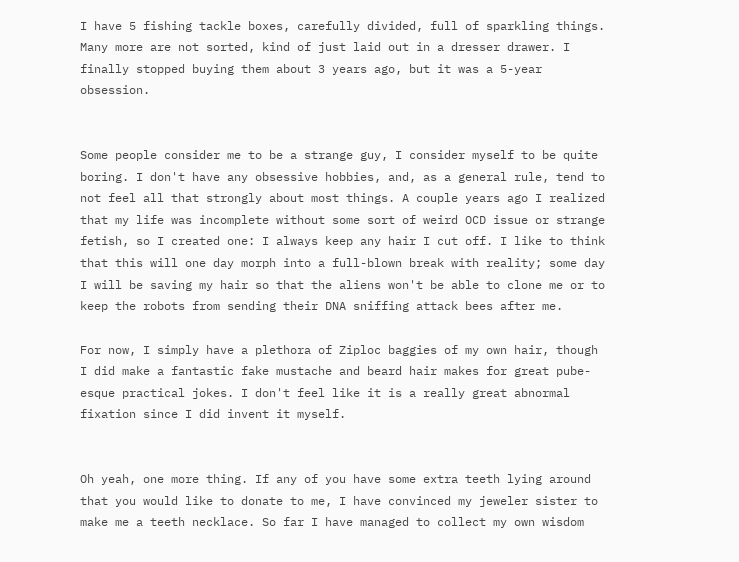I have 5 fishing tackle boxes, carefully divided, full of sparkling things. Many more are not sorted, kind of just laid out in a dresser drawer. I finally stopped buying them about 3 years ago, but it was a 5-year obsession.


Some people consider me to be a strange guy, I consider myself to be quite boring. I don't have any obsessive hobbies, and, as a general rule, tend to not feel all that strongly about most things. A couple years ago I realized that my life was incomplete without some sort of weird OCD issue or strange fetish, so I created one: I always keep any hair I cut off. I like to think that this will one day morph into a full-blown break with reality; some day I will be saving my hair so that the aliens won't be able to clone me or to keep the robots from sending their DNA sniffing attack bees after me.

For now, I simply have a plethora of Ziploc baggies of my own hair, though I did make a fantastic fake mustache and beard hair makes for great pube-esque practical jokes. I don't feel like it is a really great abnormal fixation since I did invent it myself.


Oh yeah, one more thing. If any of you have some extra teeth lying around that you would like to donate to me, I have convinced my jeweler sister to make me a teeth necklace. So far I have managed to collect my own wisdom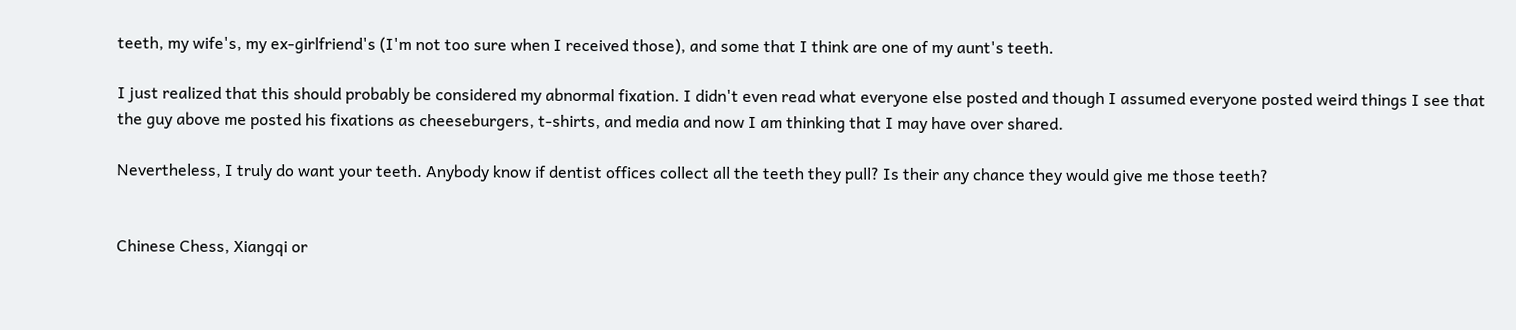teeth, my wife's, my ex-girlfriend's (I'm not too sure when I received those), and some that I think are one of my aunt's teeth.

I just realized that this should probably be considered my abnormal fixation. I didn't even read what everyone else posted and though I assumed everyone posted weird things I see that the guy above me posted his fixations as cheeseburgers, t-shirts, and media and now I am thinking that I may have over shared.

Nevertheless, I truly do want your teeth. Anybody know if dentist offices collect all the teeth they pull? Is their any chance they would give me those teeth?


Chinese Chess, Xiangqi or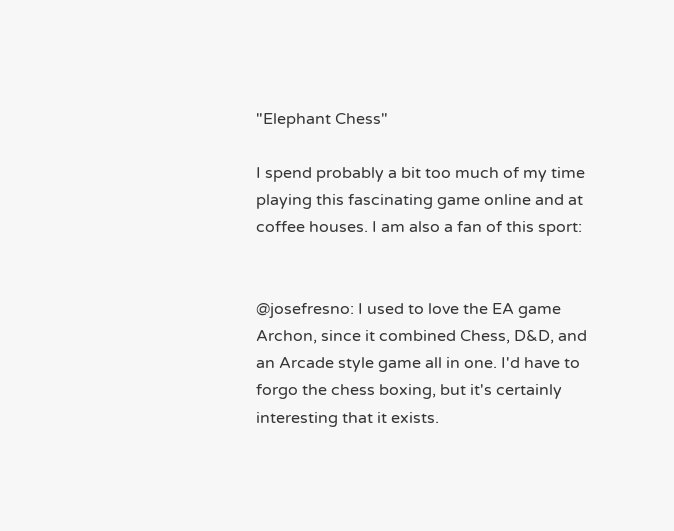"Elephant Chess"

I spend probably a bit too much of my time playing this fascinating game online and at coffee houses. I am also a fan of this sport:


@josefresno: I used to love the EA game Archon, since it combined Chess, D&D, and an Arcade style game all in one. I'd have to forgo the chess boxing, but it's certainly interesting that it exists.